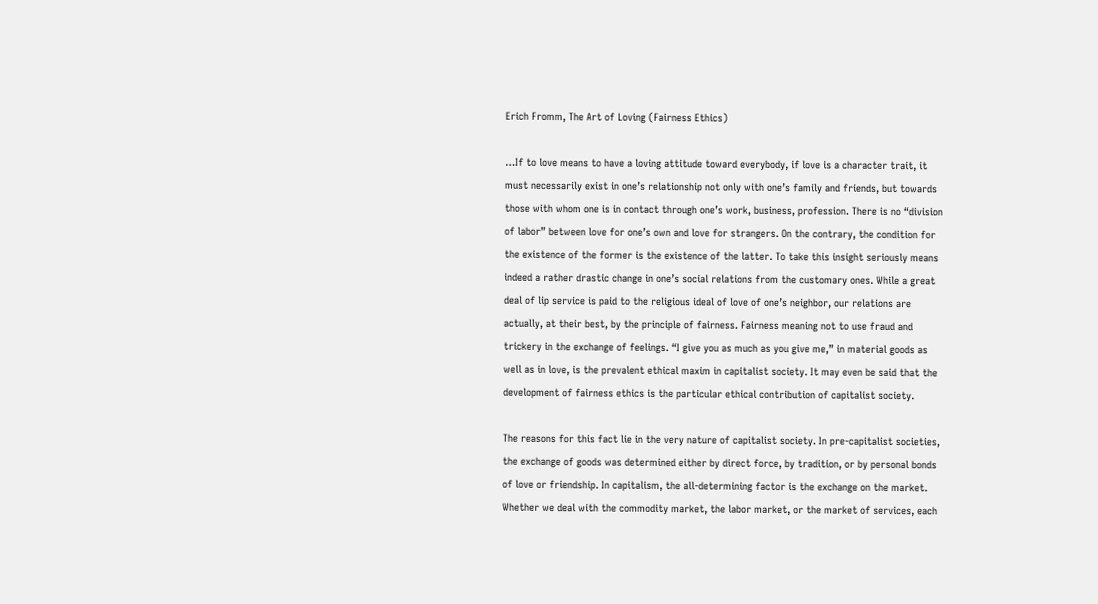Erich Fromm, The Art of Loving (Fairness Ethics)

…If to love means to have a loving attitude toward everybody, if love is a character trait, it must necessarily exist in one’s relationship not only with one’s family and friends, but towards those with whom one is in contact through one’s work, business, profession. There is no “division of labor” between love for one’s own and love for strangers. On the contrary, the condition for the existence of the former is the existence of the latter. To take this insight seriously means indeed a rather drastic change in one’s social relations from the customary ones. While a great deal of lip service is paid to the religious ideal of love of one’s neighbor, our relations are actually, at their best, by the principle of fairness. Fairness meaning not to use fraud and trickery in the exchange of feelings. “I give you as much as you give me,” in material goods as well as in love, is the prevalent ethical maxim in capitalist society. It may even be said that the development of fairness ethics is the particular ethical contribution of capitalist society.

The reasons for this fact lie in the very nature of capitalist society. In pre-capitalist societies, the exchange of goods was determined either by direct force, by tradition, or by personal bonds of love or friendship. In capitalism, the all-determining factor is the exchange on the market. Whether we deal with the commodity market, the labor market, or the market of services, each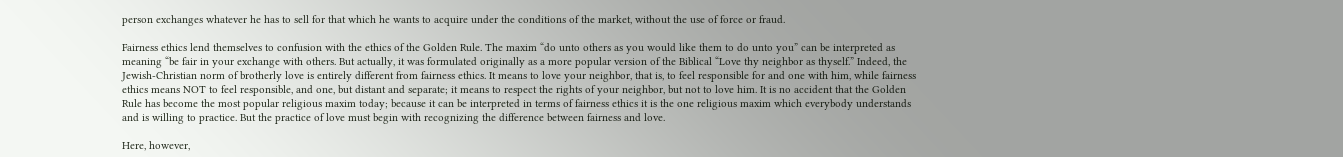person exchanges whatever he has to sell for that which he wants to acquire under the conditions of the market, without the use of force or fraud.

Fairness ethics lend themselves to confusion with the ethics of the Golden Rule. The maxim “do unto others as you would like them to do unto you” can be interpreted as meaning “be fair in your exchange with others. But actually, it was formulated originally as a more popular version of the Biblical “Love thy neighbor as thyself.” Indeed, the Jewish-Christian norm of brotherly love is entirely different from fairness ethics. It means to love your neighbor, that is, to feel responsible for and one with him, while fairness ethics means NOT to feel responsible, and one, but distant and separate; it means to respect the rights of your neighbor, but not to love him. It is no accident that the Golden Rule has become the most popular religious maxim today; because it can be interpreted in terms of fairness ethics it is the one religious maxim which everybody understands and is willing to practice. But the practice of love must begin with recognizing the difference between fairness and love.

Here, however,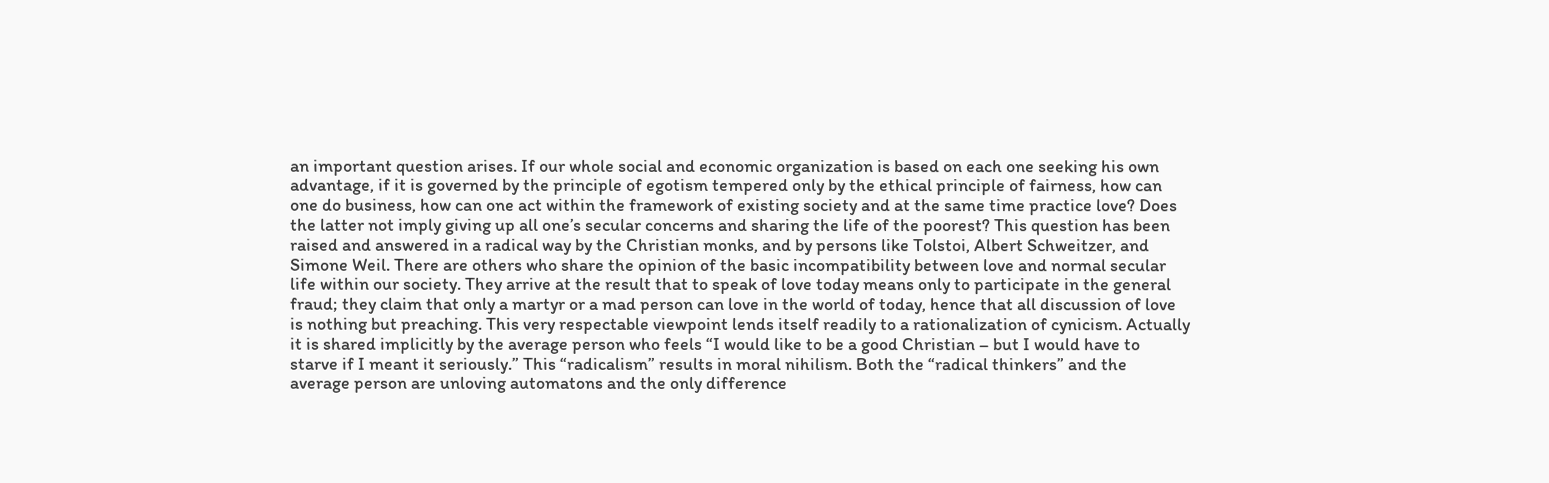an important question arises. If our whole social and economic organization is based on each one seeking his own advantage, if it is governed by the principle of egotism tempered only by the ethical principle of fairness, how can one do business, how can one act within the framework of existing society and at the same time practice love? Does the latter not imply giving up all one’s secular concerns and sharing the life of the poorest? This question has been raised and answered in a radical way by the Christian monks, and by persons like Tolstoi, Albert Schweitzer, and Simone Weil. There are others who share the opinion of the basic incompatibility between love and normal secular life within our society. They arrive at the result that to speak of love today means only to participate in the general fraud; they claim that only a martyr or a mad person can love in the world of today, hence that all discussion of love is nothing but preaching. This very respectable viewpoint lends itself readily to a rationalization of cynicism. Actually it is shared implicitly by the average person who feels “I would like to be a good Christian – but I would have to starve if I meant it seriously.” This “radicalism” results in moral nihilism. Both the “radical thinkers” and the average person are unloving automatons and the only difference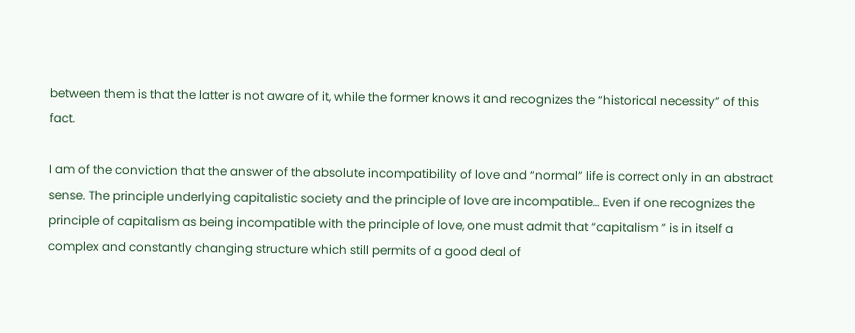between them is that the latter is not aware of it, while the former knows it and recognizes the “historical necessity” of this fact.

I am of the conviction that the answer of the absolute incompatibility of love and “normal” life is correct only in an abstract sense. The principle underlying capitalistic society and the principle of love are incompatible… Even if one recognizes the principle of capitalism as being incompatible with the principle of love, one must admit that “capitalism ” is in itself a complex and constantly changing structure which still permits of a good deal of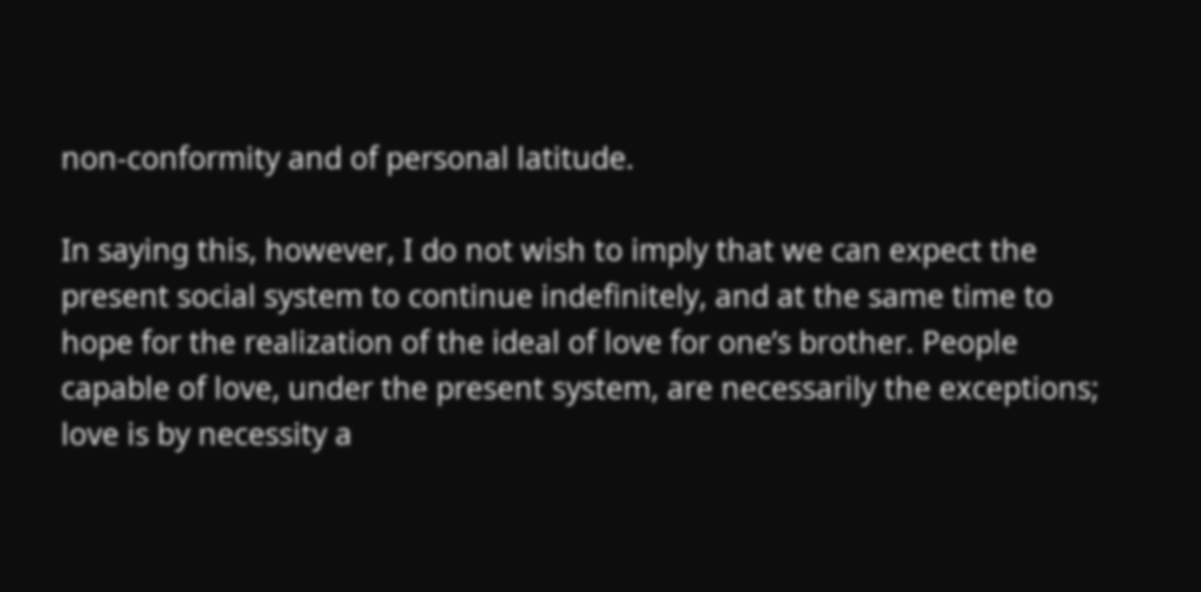non-conformity and of personal latitude.

In saying this, however, I do not wish to imply that we can expect the present social system to continue indefinitely, and at the same time to hope for the realization of the ideal of love for one’s brother. People capable of love, under the present system, are necessarily the exceptions; love is by necessity a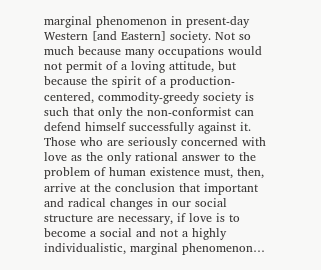marginal phenomenon in present-day Western [and Eastern] society. Not so much because many occupations would not permit of a loving attitude, but because the spirit of a production-centered, commodity-greedy society is such that only the non-conformist can defend himself successfully against it. Those who are seriously concerned with love as the only rational answer to the problem of human existence must, then, arrive at the conclusion that important and radical changes in our social structure are necessary, if love is to become a social and not a highly individualistic, marginal phenomenon…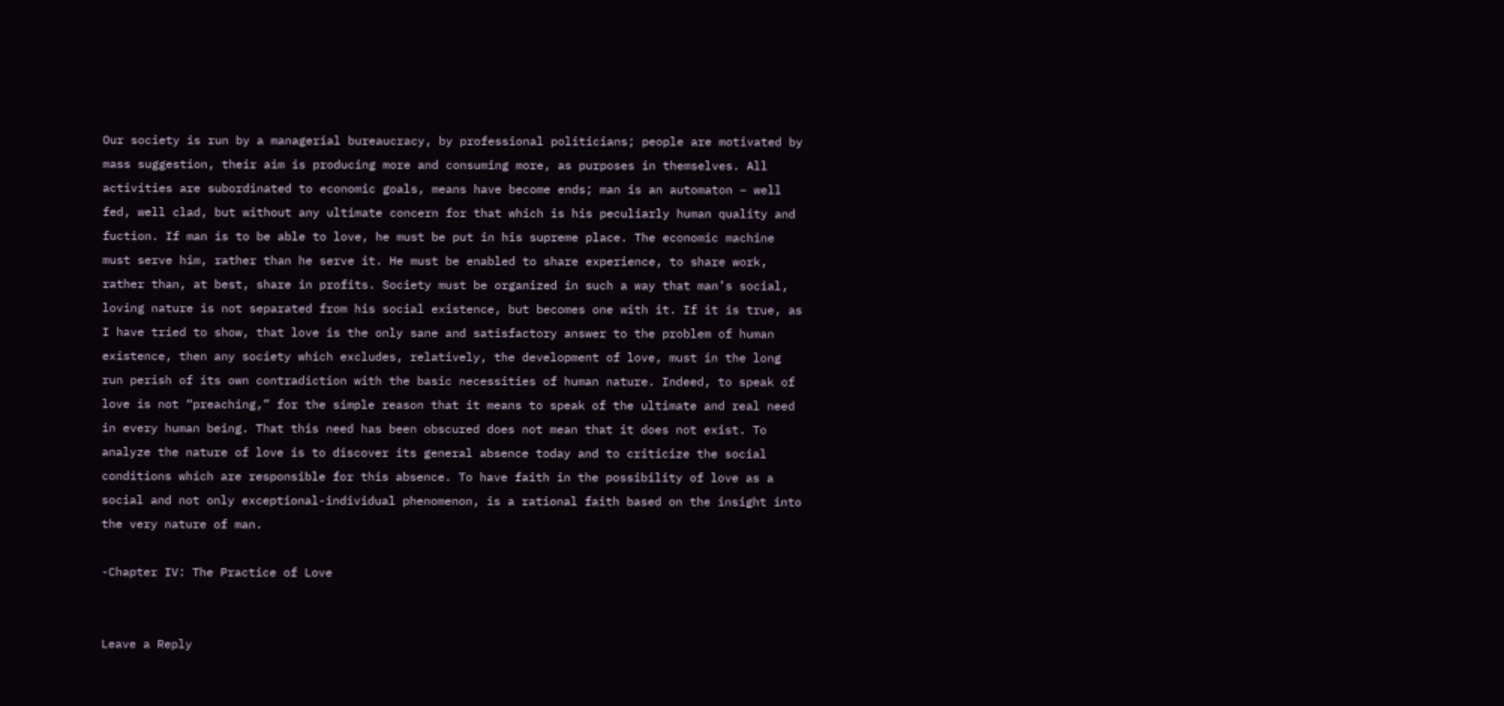Our society is run by a managerial bureaucracy, by professional politicians; people are motivated by mass suggestion, their aim is producing more and consuming more, as purposes in themselves. All activities are subordinated to economic goals, means have become ends; man is an automaton – well fed, well clad, but without any ultimate concern for that which is his peculiarly human quality and fuction. If man is to be able to love, he must be put in his supreme place. The economic machine must serve him, rather than he serve it. He must be enabled to share experience, to share work, rather than, at best, share in profits. Society must be organized in such a way that man’s social, loving nature is not separated from his social existence, but becomes one with it. If it is true, as I have tried to show, that love is the only sane and satisfactory answer to the problem of human existence, then any society which excludes, relatively, the development of love, must in the long run perish of its own contradiction with the basic necessities of human nature. Indeed, to speak of love is not “preaching,” for the simple reason that it means to speak of the ultimate and real need in every human being. That this need has been obscured does not mean that it does not exist. To analyze the nature of love is to discover its general absence today and to criticize the social conditions which are responsible for this absence. To have faith in the possibility of love as a social and not only exceptional-individual phenomenon, is a rational faith based on the insight into the very nature of man.

-Chapter IV: The Practice of Love


Leave a Reply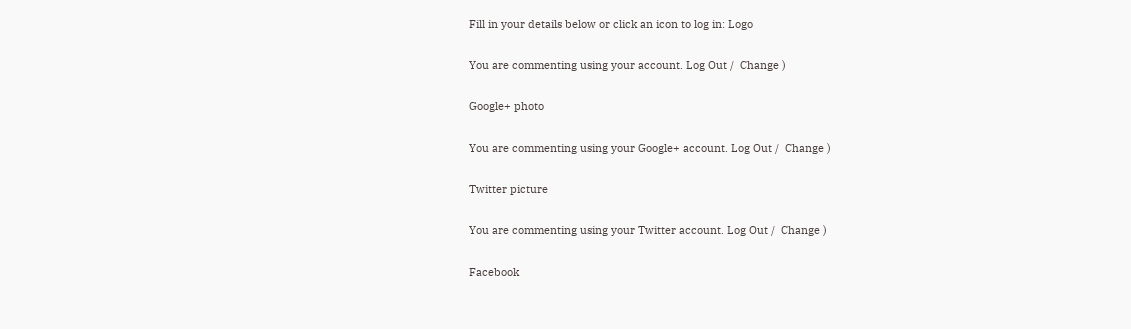Fill in your details below or click an icon to log in: Logo

You are commenting using your account. Log Out /  Change )

Google+ photo

You are commenting using your Google+ account. Log Out /  Change )

Twitter picture

You are commenting using your Twitter account. Log Out /  Change )

Facebook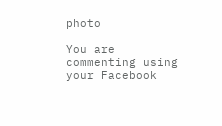photo

You are commenting using your Facebook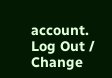account. Log Out /  Change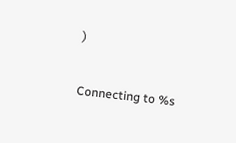)


Connecting to %s